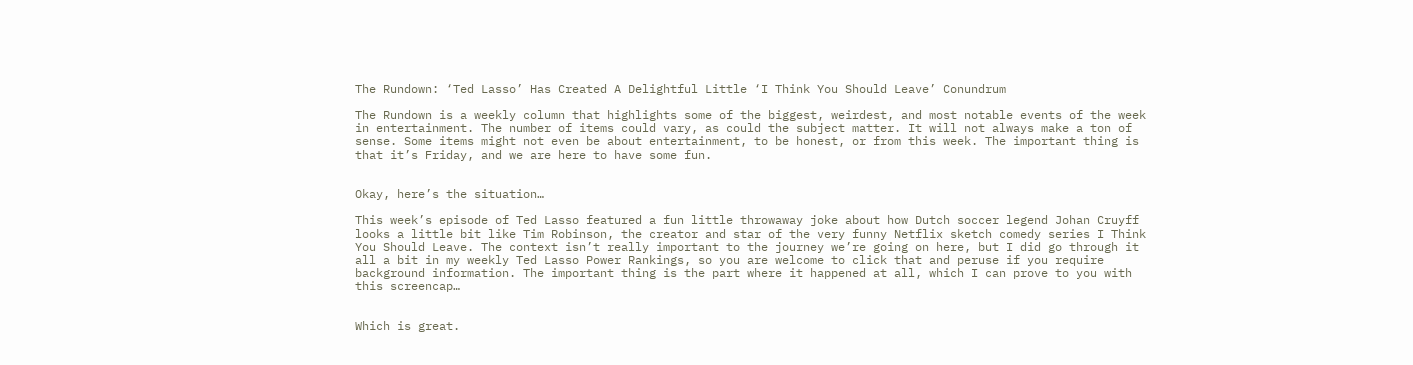The Rundown: ‘Ted Lasso’ Has Created A Delightful Little ‘I Think You Should Leave’ Conundrum

The Rundown is a weekly column that highlights some of the biggest, weirdest, and most notable events of the week in entertainment. The number of items could vary, as could the subject matter. It will not always make a ton of sense. Some items might not even be about entertainment, to be honest, or from this week. The important thing is that it’s Friday, and we are here to have some fun.


Okay, here’s the situation…

This week’s episode of Ted Lasso featured a fun little throwaway joke about how Dutch soccer legend Johan Cruyff looks a little bit like Tim Robinson, the creator and star of the very funny Netflix sketch comedy series I Think You Should Leave. The context isn’t really important to the journey we’re going on here, but I did go through it all a bit in my weekly Ted Lasso Power Rankings, so you are welcome to click that and peruse if you require background information. The important thing is the part where it happened at all, which I can prove to you with this screencap…


Which is great.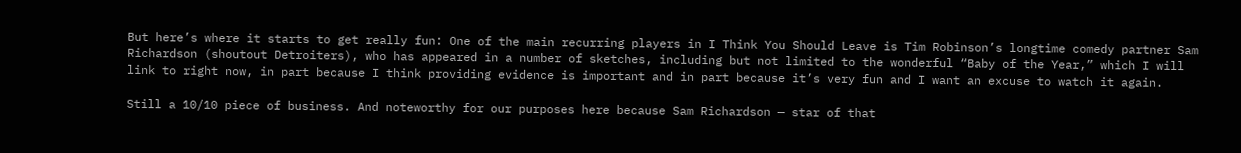But here’s where it starts to get really fun: One of the main recurring players in I Think You Should Leave is Tim Robinson’s longtime comedy partner Sam Richardson (shoutout Detroiters), who has appeared in a number of sketches, including but not limited to the wonderful “Baby of the Year,” which I will link to right now, in part because I think providing evidence is important and in part because it’s very fun and I want an excuse to watch it again.

Still a 10/10 piece of business. And noteworthy for our purposes here because Sam Richardson — star of that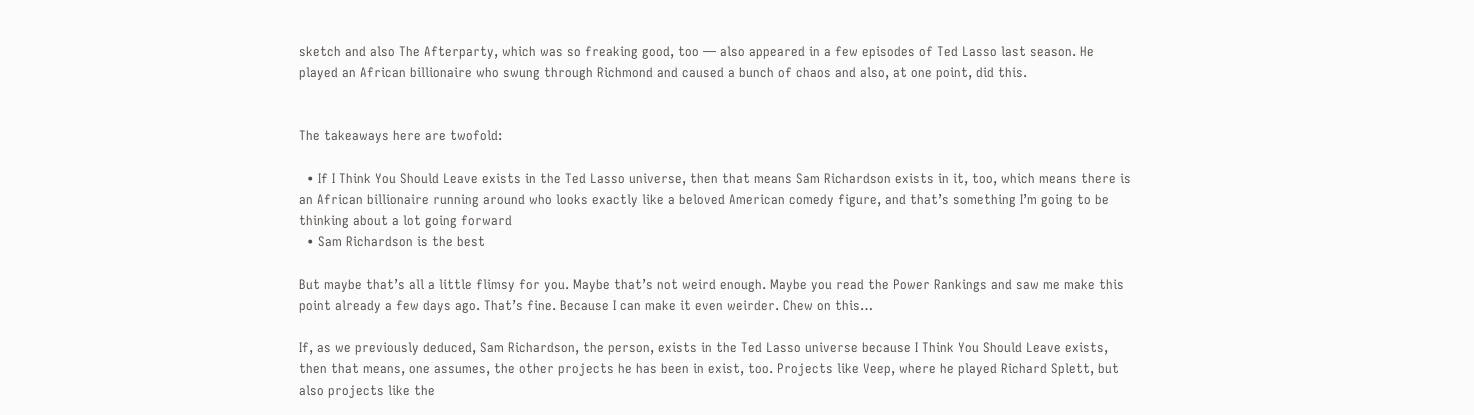sketch and also The Afterparty, which was so freaking good, too — also appeared in a few episodes of Ted Lasso last season. He played an African billionaire who swung through Richmond and caused a bunch of chaos and also, at one point, did this.


The takeaways here are twofold:

  • If I Think You Should Leave exists in the Ted Lasso universe, then that means Sam Richardson exists in it, too, which means there is an African billionaire running around who looks exactly like a beloved American comedy figure, and that’s something I’m going to be thinking about a lot going forward
  • Sam Richardson is the best

But maybe that’s all a little flimsy for you. Maybe that’s not weird enough. Maybe you read the Power Rankings and saw me make this point already a few days ago. That’s fine. Because I can make it even weirder. Chew on this…

If, as we previously deduced, Sam Richardson, the person, exists in the Ted Lasso universe because I Think You Should Leave exists, then that means, one assumes, the other projects he has been in exist, too. Projects like Veep, where he played Richard Splett, but also projects like the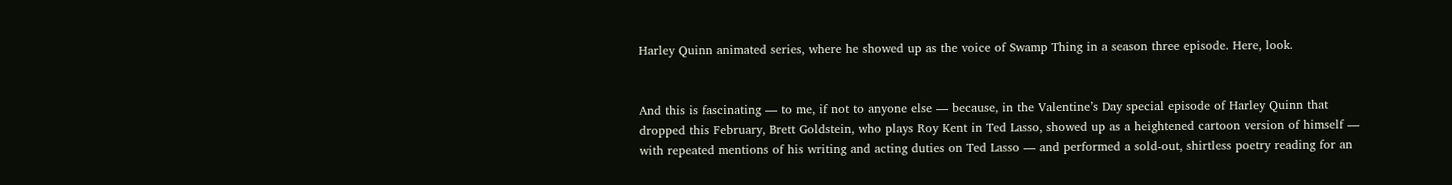Harley Quinn animated series, where he showed up as the voice of Swamp Thing in a season three episode. Here, look.


And this is fascinating — to me, if not to anyone else — because, in the Valentine’s Day special episode of Harley Quinn that dropped this February, Brett Goldstein, who plays Roy Kent in Ted Lasso, showed up as a heightened cartoon version of himself — with repeated mentions of his writing and acting duties on Ted Lasso — and performed a sold-out, shirtless poetry reading for an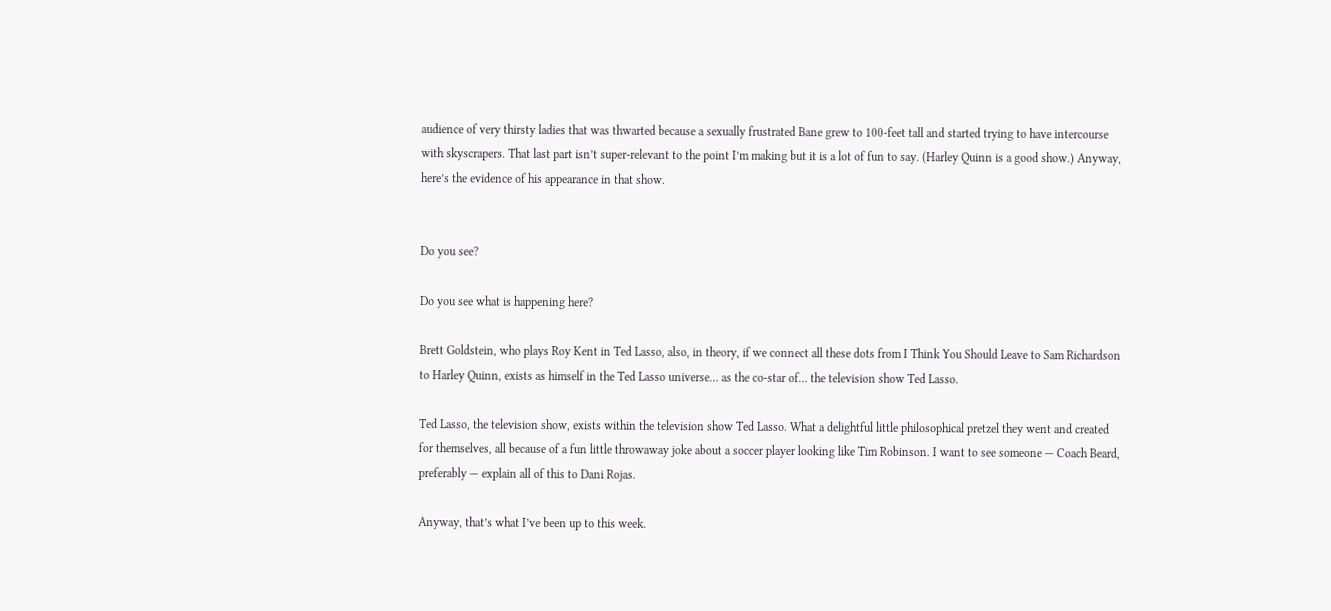audience of very thirsty ladies that was thwarted because a sexually frustrated Bane grew to 100-feet tall and started trying to have intercourse with skyscrapers. That last part isn’t super-relevant to the point I’m making but it is a lot of fun to say. (Harley Quinn is a good show.) Anyway, here’s the evidence of his appearance in that show.


Do you see?

Do you see what is happening here?

Brett Goldstein, who plays Roy Kent in Ted Lasso, also, in theory, if we connect all these dots from I Think You Should Leave to Sam Richardson to Harley Quinn, exists as himself in the Ted Lasso universe… as the co-star of… the television show Ted Lasso.

Ted Lasso, the television show, exists within the television show Ted Lasso. What a delightful little philosophical pretzel they went and created for themselves, all because of a fun little throwaway joke about a soccer player looking like Tim Robinson. I want to see someone — Coach Beard, preferably — explain all of this to Dani Rojas.

Anyway, that’s what I’ve been up to this week.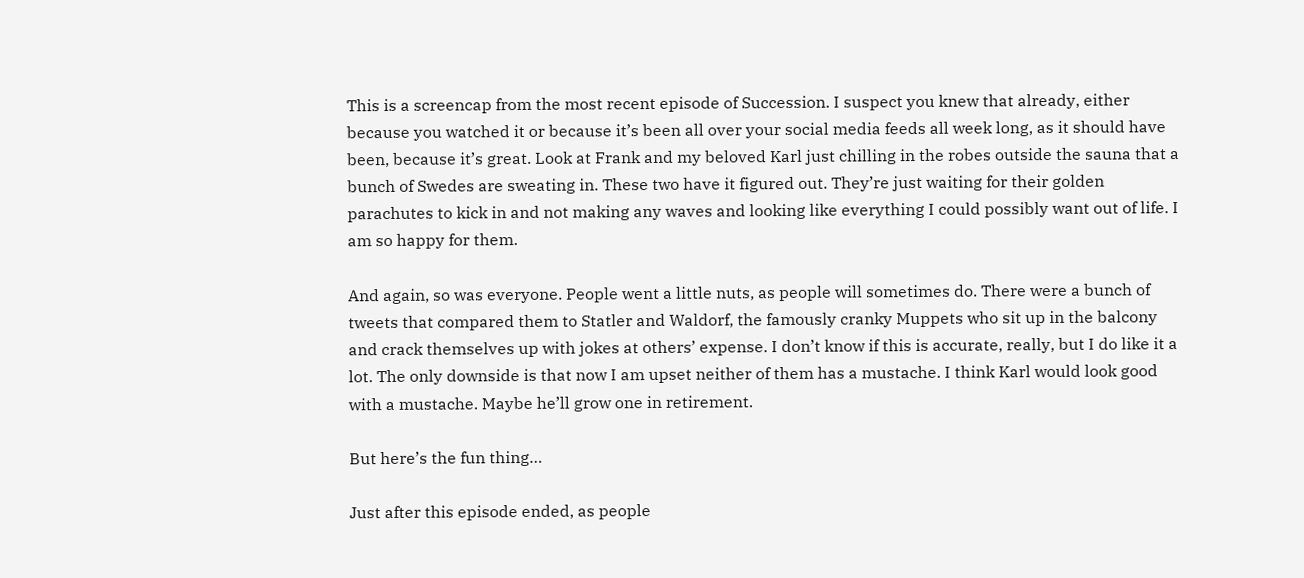This is a screencap from the most recent episode of Succession. I suspect you knew that already, either because you watched it or because it’s been all over your social media feeds all week long, as it should have been, because it’s great. Look at Frank and my beloved Karl just chilling in the robes outside the sauna that a bunch of Swedes are sweating in. These two have it figured out. They’re just waiting for their golden parachutes to kick in and not making any waves and looking like everything I could possibly want out of life. I am so happy for them.

And again, so was everyone. People went a little nuts, as people will sometimes do. There were a bunch of tweets that compared them to Statler and Waldorf, the famously cranky Muppets who sit up in the balcony and crack themselves up with jokes at others’ expense. I don’t know if this is accurate, really, but I do like it a lot. The only downside is that now I am upset neither of them has a mustache. I think Karl would look good with a mustache. Maybe he’ll grow one in retirement.

But here’s the fun thing…

Just after this episode ended, as people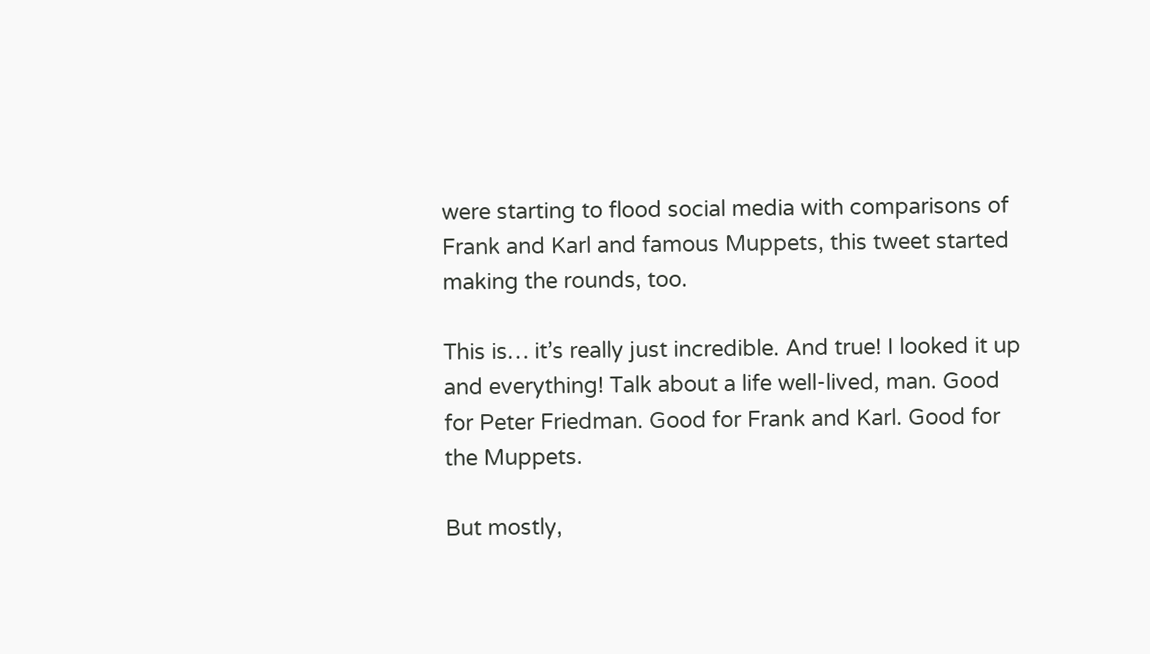were starting to flood social media with comparisons of Frank and Karl and famous Muppets, this tweet started making the rounds, too.

This is… it’s really just incredible. And true! I looked it up and everything! Talk about a life well-lived, man. Good for Peter Friedman. Good for Frank and Karl. Good for the Muppets.

But mostly,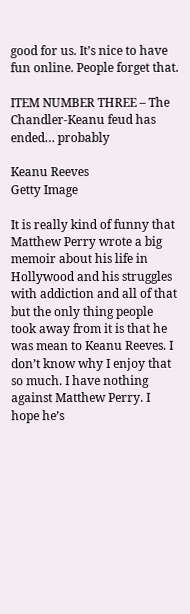good for us. It’s nice to have fun online. People forget that.

ITEM NUMBER THREE – The Chandler-Keanu feud has ended… probably

Keanu Reeves
Getty Image

It is really kind of funny that Matthew Perry wrote a big memoir about his life in Hollywood and his struggles with addiction and all of that but the only thing people took away from it is that he was mean to Keanu Reeves. I don’t know why I enjoy that so much. I have nothing against Matthew Perry. I hope he’s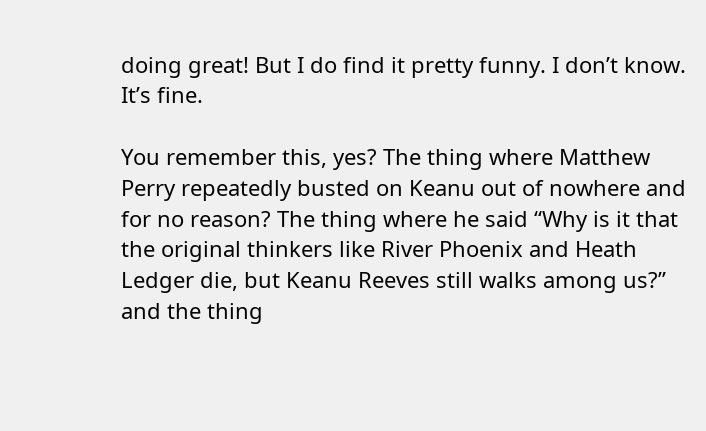doing great! But I do find it pretty funny. I don’t know. It’s fine.

You remember this, yes? The thing where Matthew Perry repeatedly busted on Keanu out of nowhere and for no reason? The thing where he said “Why is it that the original thinkers like River Phoenix and Heath Ledger die, but Keanu Reeves still walks among us?” and the thing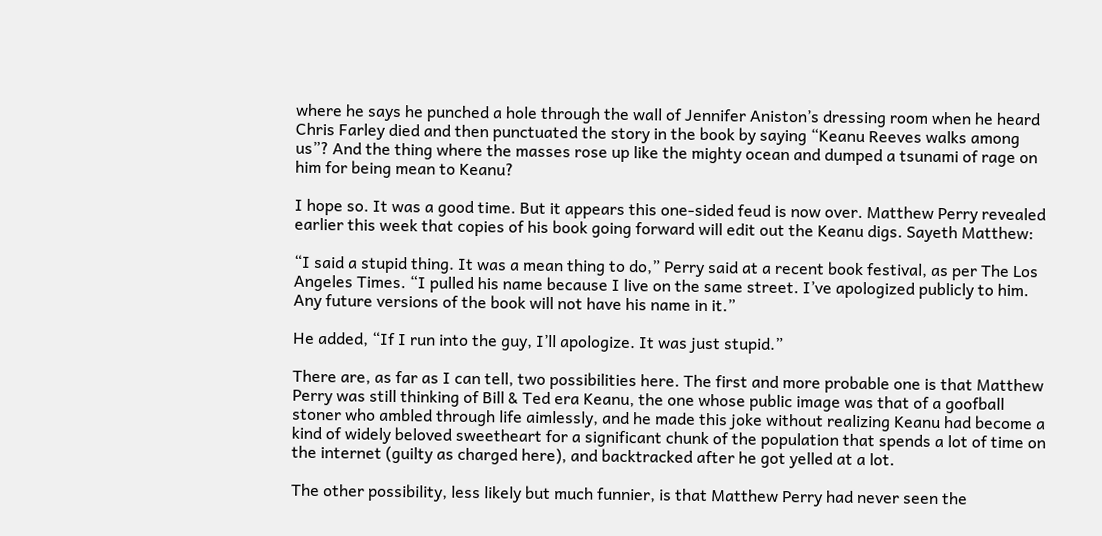where he says he punched a hole through the wall of Jennifer Aniston’s dressing room when he heard Chris Farley died and then punctuated the story in the book by saying “Keanu Reeves walks among us”? And the thing where the masses rose up like the mighty ocean and dumped a tsunami of rage on him for being mean to Keanu?

I hope so. It was a good time. But it appears this one-sided feud is now over. Matthew Perry revealed earlier this week that copies of his book going forward will edit out the Keanu digs. Sayeth Matthew:

“I said a stupid thing. It was a mean thing to do,” Perry said at a recent book festival, as per The Los Angeles Times. “I pulled his name because I live on the same street. I’ve apologized publicly to him. Any future versions of the book will not have his name in it.”

He added, “If I run into the guy, I’ll apologize. It was just stupid.”

There are, as far as I can tell, two possibilities here. The first and more probable one is that Matthew Perry was still thinking of Bill & Ted era Keanu, the one whose public image was that of a goofball stoner who ambled through life aimlessly, and he made this joke without realizing Keanu had become a kind of widely beloved sweetheart for a significant chunk of the population that spends a lot of time on the internet (guilty as charged here), and backtracked after he got yelled at a lot.

The other possibility, less likely but much funnier, is that Matthew Perry had never seen the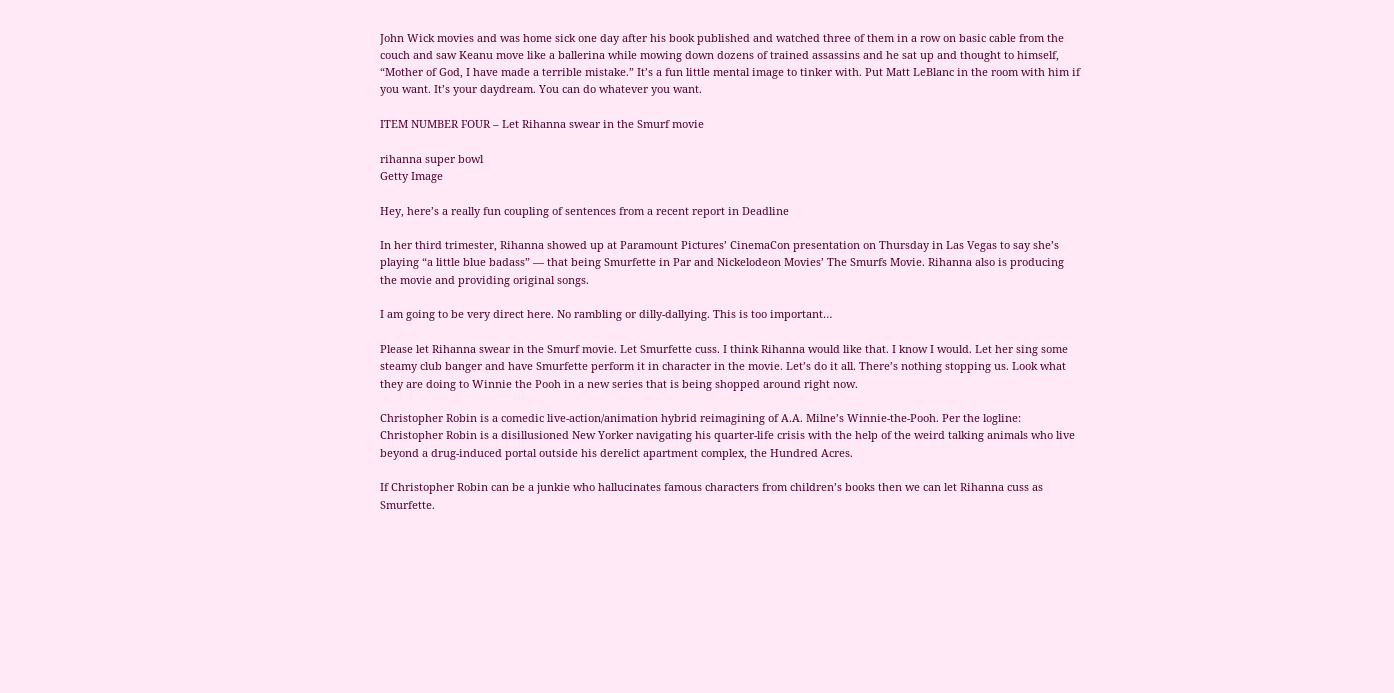John Wick movies and was home sick one day after his book published and watched three of them in a row on basic cable from the couch and saw Keanu move like a ballerina while mowing down dozens of trained assassins and he sat up and thought to himself, “Mother of God, I have made a terrible mistake.” It’s a fun little mental image to tinker with. Put Matt LeBlanc in the room with him if you want. It’s your daydream. You can do whatever you want.

ITEM NUMBER FOUR – Let Rihanna swear in the Smurf movie

rihanna super bowl
Getty Image

Hey, here’s a really fun coupling of sentences from a recent report in Deadline

In her third trimester, Rihanna showed up at Paramount Pictures’ CinemaCon presentation on Thursday in Las Vegas to say she’s playing “a little blue badass” — that being Smurfette in Par and Nickelodeon Movies’ The Smurfs Movie. Rihanna also is producing the movie and providing original songs.

I am going to be very direct here. No rambling or dilly-dallying. This is too important…

Please let Rihanna swear in the Smurf movie. Let Smurfette cuss. I think Rihanna would like that. I know I would. Let her sing some steamy club banger and have Smurfette perform it in character in the movie. Let’s do it all. There’s nothing stopping us. Look what they are doing to Winnie the Pooh in a new series that is being shopped around right now.

Christopher Robin is a comedic live-action/animation hybrid reimagining of A.A. Milne’s Winnie-the-Pooh. Per the logline: Christopher Robin is a disillusioned New Yorker navigating his quarter-life crisis with the help of the weird talking animals who live beyond a drug-induced portal outside his derelict apartment complex, the Hundred Acres.

If Christopher Robin can be a junkie who hallucinates famous characters from children’s books then we can let Rihanna cuss as Smurfette.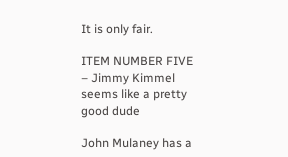It is only fair.

ITEM NUMBER FIVE – Jimmy Kimmel seems like a pretty good dude

John Mulaney has a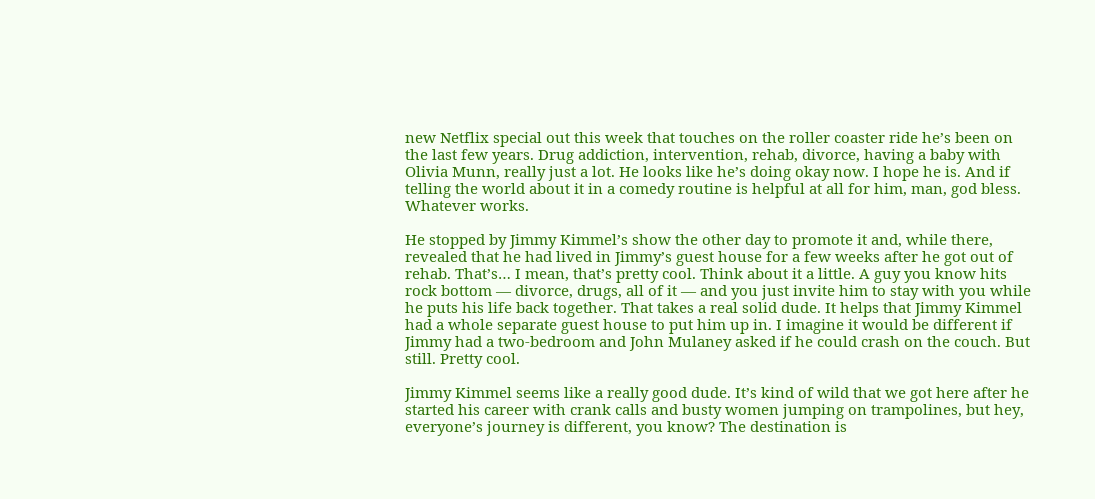new Netflix special out this week that touches on the roller coaster ride he’s been on the last few years. Drug addiction, intervention, rehab, divorce, having a baby with Olivia Munn, really just a lot. He looks like he’s doing okay now. I hope he is. And if telling the world about it in a comedy routine is helpful at all for him, man, god bless. Whatever works.

He stopped by Jimmy Kimmel’s show the other day to promote it and, while there, revealed that he had lived in Jimmy’s guest house for a few weeks after he got out of rehab. That’s… I mean, that’s pretty cool. Think about it a little. A guy you know hits rock bottom — divorce, drugs, all of it — and you just invite him to stay with you while he puts his life back together. That takes a real solid dude. It helps that Jimmy Kimmel had a whole separate guest house to put him up in. I imagine it would be different if Jimmy had a two-bedroom and John Mulaney asked if he could crash on the couch. But still. Pretty cool.

Jimmy Kimmel seems like a really good dude. It’s kind of wild that we got here after he started his career with crank calls and busty women jumping on trampolines, but hey, everyone’s journey is different, you know? The destination is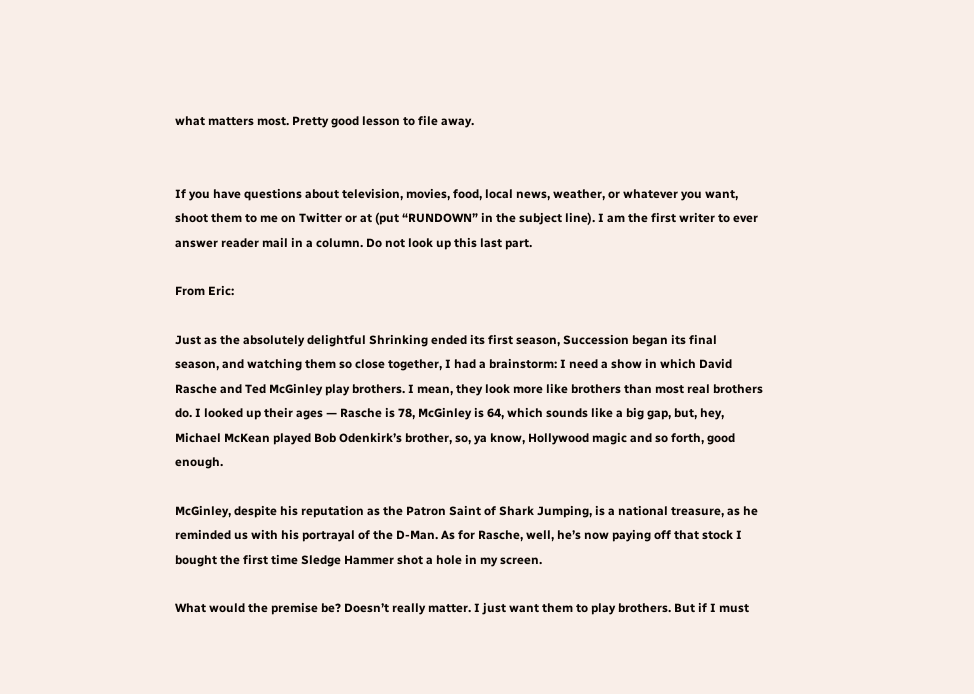what matters most. Pretty good lesson to file away.


If you have questions about television, movies, food, local news, weather, or whatever you want, shoot them to me on Twitter or at (put “RUNDOWN” in the subject line). I am the first writer to ever answer reader mail in a column. Do not look up this last part.

From Eric:

Just as the absolutely delightful Shrinking ended its first season, Succession began its final season, and watching them so close together, I had a brainstorm: I need a show in which David Rasche and Ted McGinley play brothers. I mean, they look more like brothers than most real brothers do. I looked up their ages — Rasche is 78, McGinley is 64, which sounds like a big gap, but, hey, Michael McKean played Bob Odenkirk’s brother, so, ya know, Hollywood magic and so forth, good enough.

McGinley, despite his reputation as the Patron Saint of Shark Jumping, is a national treasure, as he reminded us with his portrayal of the D-Man. As for Rasche, well, he’s now paying off that stock I bought the first time Sledge Hammer shot a hole in my screen.

What would the premise be? Doesn’t really matter. I just want them to play brothers. But if I must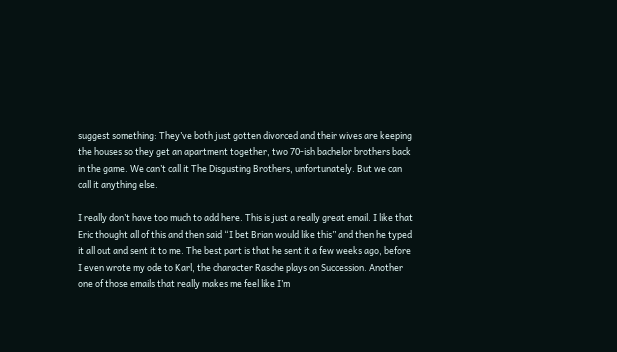suggest something: They’ve both just gotten divorced and their wives are keeping the houses so they get an apartment together, two 70-ish bachelor brothers back in the game. We can’t call it The Disgusting Brothers, unfortunately. But we can call it anything else.

I really don’t have too much to add here. This is just a really great email. I like that Eric thought all of this and then said “I bet Brian would like this” and then he typed it all out and sent it to me. The best part is that he sent it a few weeks ago, before I even wrote my ode to Karl, the character Rasche plays on Succession. Another one of those emails that really makes me feel like I’m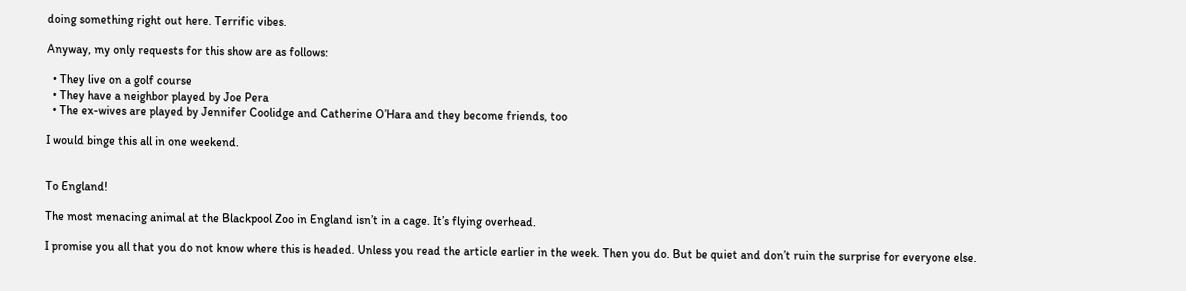doing something right out here. Terrific vibes.

Anyway, my only requests for this show are as follows:

  • They live on a golf course
  • They have a neighbor played by Joe Pera
  • The ex-wives are played by Jennifer Coolidge and Catherine O’Hara and they become friends, too

I would binge this all in one weekend.


To England!

The most menacing animal at the Blackpool Zoo in England isn’t in a cage. It’s flying overhead.

I promise you all that you do not know where this is headed. Unless you read the article earlier in the week. Then you do. But be quiet and don’t ruin the surprise for everyone else.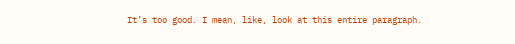It’s too good. I mean, like, look at this entire paragraph.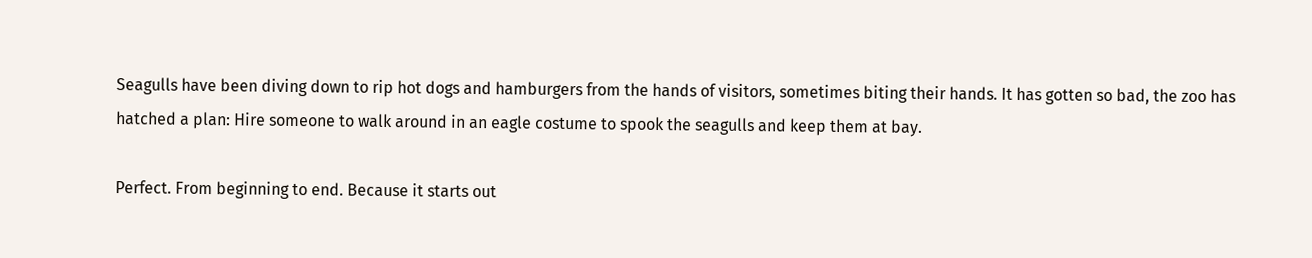Seagulls have been diving down to rip hot dogs and hamburgers from the hands of visitors, sometimes biting their hands. It has gotten so bad, the zoo has hatched a plan: Hire someone to walk around in an eagle costume to spook the seagulls and keep them at bay.

Perfect. From beginning to end. Because it starts out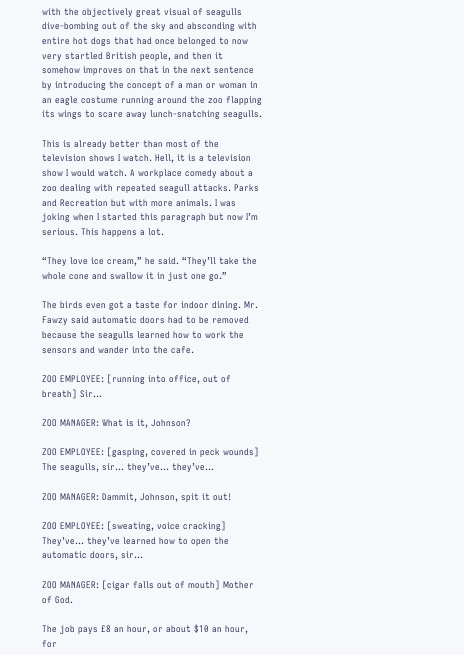with the objectively great visual of seagulls dive-bombing out of the sky and absconding with entire hot dogs that had once belonged to now very startled British people, and then it somehow improves on that in the next sentence by introducing the concept of a man or woman in an eagle costume running around the zoo flapping its wings to scare away lunch-snatching seagulls.

This is already better than most of the television shows I watch. Hell, it is a television show I would watch. A workplace comedy about a zoo dealing with repeated seagull attacks. Parks and Recreation but with more animals. I was joking when I started this paragraph but now I’m serious. This happens a lot.

“They love ice cream,” he said. “They’ll take the whole cone and swallow it in just one go.”

The birds even got a taste for indoor dining. Mr. Fawzy said automatic doors had to be removed because the seagulls learned how to work the sensors and wander into the cafe.

ZOO EMPLOYEE: [running into office, out of breath] Sir…

ZOO MANAGER: What is it, Johnson?

ZOO EMPLOYEE: [gasping, covered in peck wounds] The seagulls, sir… they’ve… they’ve…

ZOO MANAGER: Dammit, Johnson, spit it out!

ZOO EMPLOYEE: [sweating, voice cracking] They’ve… they’ve learned how to open the automatic doors, sir…

ZOO MANAGER: [cigar falls out of mouth] Mother of God.

The job pays £8 an hour, or about $10 an hour, for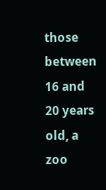those between 16 and 20 years old, a zoo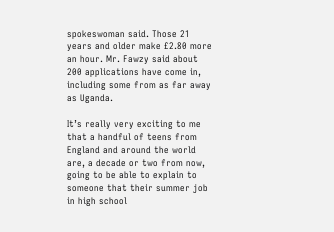spokeswoman said. Those 21 years and older make £2.80 more an hour. Mr. Fawzy said about 200 applications have come in, including some from as far away as Uganda.

It’s really very exciting to me that a handful of teens from England and around the world are, a decade or two from now, going to be able to explain to someone that their summer job in high school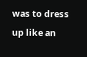was to dress up like an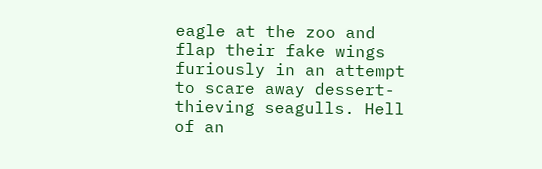eagle at the zoo and flap their fake wings furiously in an attempt to scare away dessert-thieving seagulls. Hell of an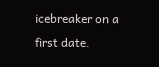icebreaker on a first date.